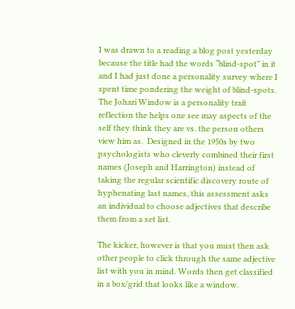I was drawn to a reading a blog post yesterday because the title had the words “blind-spot” in it and I had just done a personality survey where I spent time pondering the weight of blind-spots.  The Johari Window is a personality trait reflection the helps one see may aspects of the self they think they are vs. the person others view him as.  Designed in the 1950s by two psychologists who cleverly combined their first names (Joseph and Harrington) instead of taking the regular scientific discovery route of hyphenating last names, this assessment asks an individual to choose adjectives that describe them from a set list.

The kicker, however is that you must then ask other people to click through the same adjective list with you in mind. Words then get classified in a box/grid that looks like a window.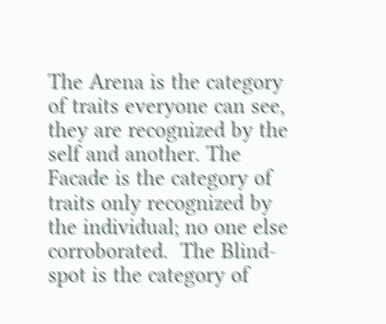The Arena is the category of traits everyone can see, they are recognized by the self and another. The Facade is the category of traits only recognized by the individual; no one else corroborated.  The Blind-spot is the category of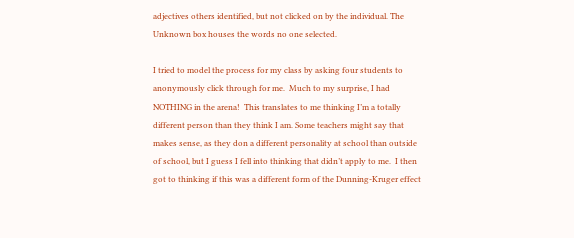adjectives others identified, but not clicked on by the individual. The Unknown box houses the words no one selected.

I tried to model the process for my class by asking four students to anonymously click through for me.  Much to my surprise, I had NOTHING in the arena!  This translates to me thinking I’m a totally different person than they think I am. Some teachers might say that makes sense, as they don a different personality at school than outside of school, but I guess I fell into thinking that didn’t apply to me.  I then got to thinking if this was a different form of the Dunning-Kruger effect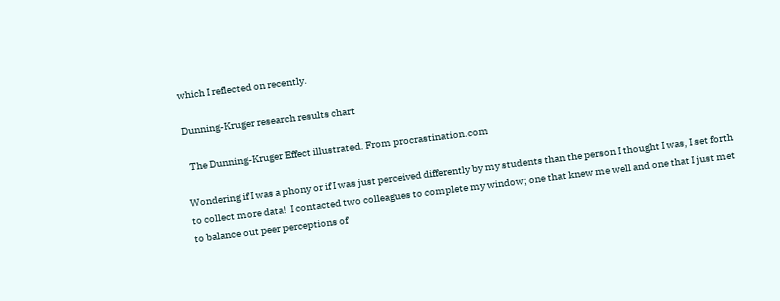which I reflected on recently.

Dunning-Kruger research results chart

  The Dunning-Kruger Effect illustrated. From procrastination.com

Wondering if I was a phony or if I was just perceived differently by my students than the person I thought I was, I set forth to collect more data!  I contacted two colleagues to complete my window; one that knew me well and one that I just met to balance out peer perceptions of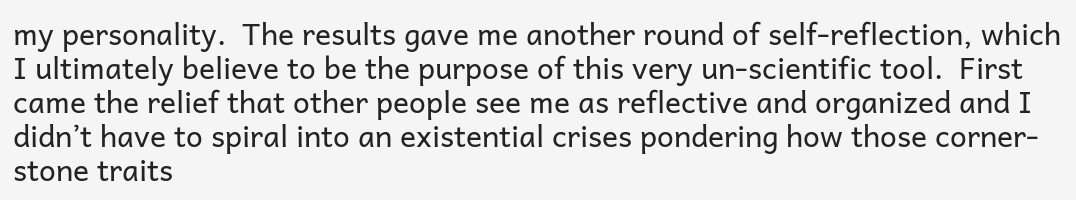my personality.  The results gave me another round of self-reflection, which I ultimately believe to be the purpose of this very un-scientific tool.  First came the relief that other people see me as reflective and organized and I didn’t have to spiral into an existential crises pondering how those corner-stone traits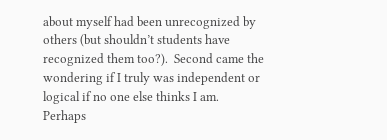about myself had been unrecognized by others (but shouldn’t students have recognized them too?).  Second came the wondering if I truly was independent or logical if no one else thinks I am.  Perhaps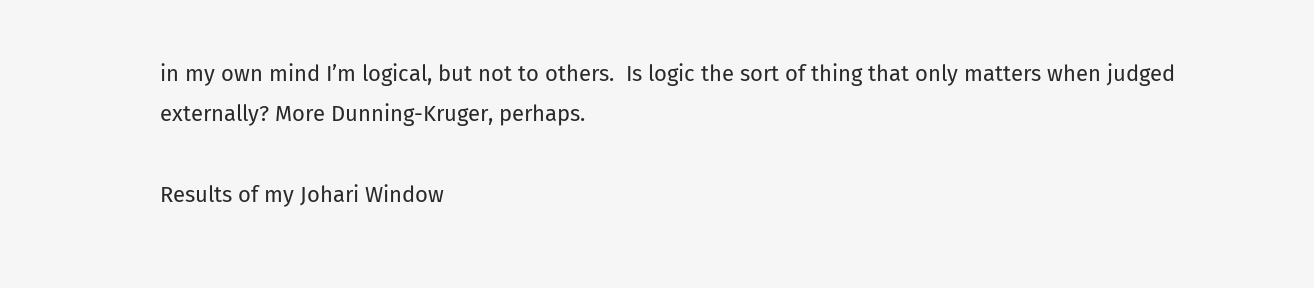in my own mind I’m logical, but not to others.  Is logic the sort of thing that only matters when judged externally? More Dunning-Kruger, perhaps.

Results of my Johari Window